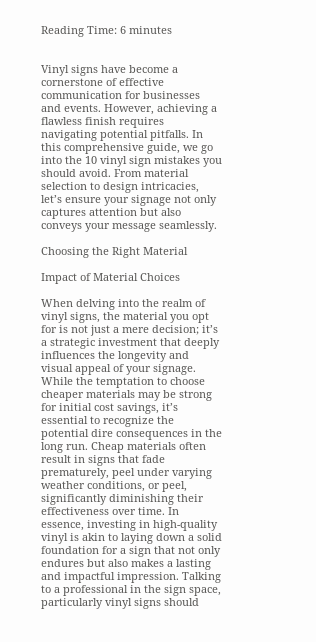Reading Time: 6 minutes


Vinyl signs have become a cornerstone of effective communication for businesses and events. However, achieving a flawless finish requires navigating potential pitfalls. In this comprehensive guide, we go into the 10 vinyl sign mistakes you should avoid. From material selection to design intricacies, let’s ensure your signage not only captures attention but also conveys your message seamlessly.

Choosing the Right Material

Impact of Material Choices

When delving into the realm of vinyl signs, the material you opt for is not just a mere decision; it’s a strategic investment that deeply influences the longevity and visual appeal of your signage. While the temptation to choose cheaper materials may be strong for initial cost savings, it’s essential to recognize the potential dire consequences in the long run. Cheap materials often result in signs that fade prematurely, peel under varying weather conditions, or peel, significantly diminishing their effectiveness over time. In essence, investing in high-quality vinyl is akin to laying down a solid foundation for a sign that not only endures but also makes a lasting and impactful impression. Talking to a professional in the sign space, particularly vinyl signs should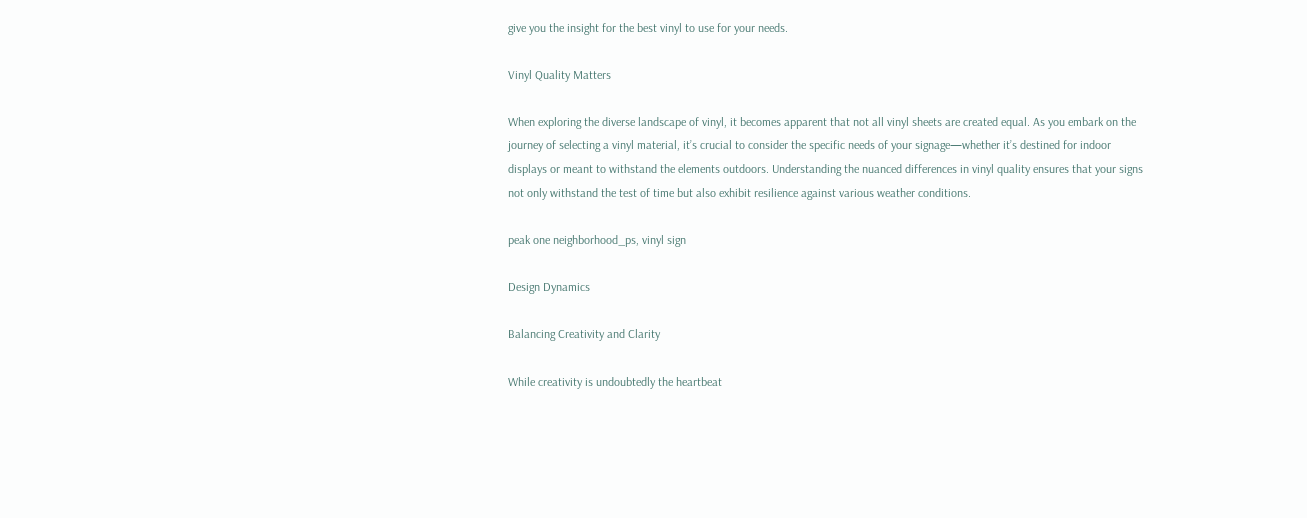give you the insight for the best vinyl to use for your needs.

Vinyl Quality Matters

When exploring the diverse landscape of vinyl, it becomes apparent that not all vinyl sheets are created equal. As you embark on the journey of selecting a vinyl material, it’s crucial to consider the specific needs of your signage—whether it’s destined for indoor displays or meant to withstand the elements outdoors. Understanding the nuanced differences in vinyl quality ensures that your signs not only withstand the test of time but also exhibit resilience against various weather conditions.

peak one neighborhood_ps, vinyl sign

Design Dynamics

Balancing Creativity and Clarity

While creativity is undoubtedly the heartbeat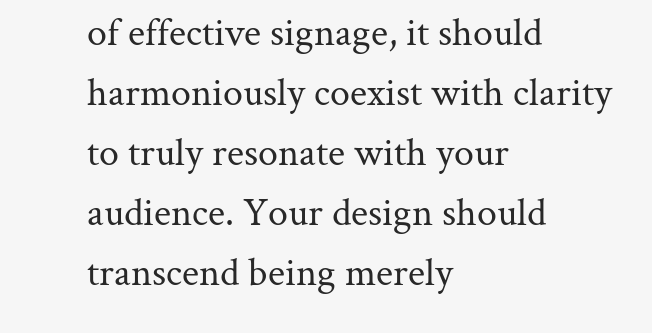of effective signage, it should harmoniously coexist with clarity to truly resonate with your audience. Your design should transcend being merely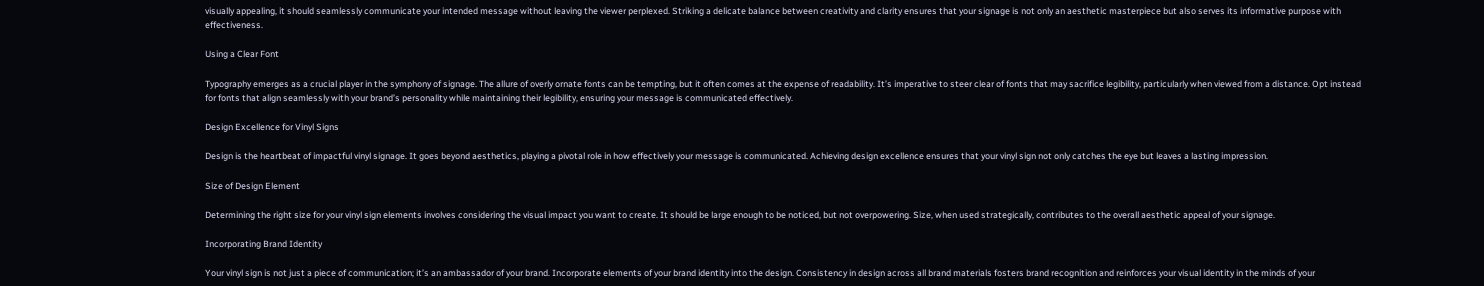visually appealing, it should seamlessly communicate your intended message without leaving the viewer perplexed. Striking a delicate balance between creativity and clarity ensures that your signage is not only an aesthetic masterpiece but also serves its informative purpose with effectiveness.

Using a Clear Font

Typography emerges as a crucial player in the symphony of signage. The allure of overly ornate fonts can be tempting, but it often comes at the expense of readability. It’s imperative to steer clear of fonts that may sacrifice legibility, particularly when viewed from a distance. Opt instead for fonts that align seamlessly with your brand’s personality while maintaining their legibility, ensuring your message is communicated effectively.

Design Excellence for Vinyl Signs

Design is the heartbeat of impactful vinyl signage. It goes beyond aesthetics, playing a pivotal role in how effectively your message is communicated. Achieving design excellence ensures that your vinyl sign not only catches the eye but leaves a lasting impression.

Size of Design Element

Determining the right size for your vinyl sign elements involves considering the visual impact you want to create. It should be large enough to be noticed, but not overpowering. Size, when used strategically, contributes to the overall aesthetic appeal of your signage.

Incorporating Brand Identity

Your vinyl sign is not just a piece of communication; it’s an ambassador of your brand. Incorporate elements of your brand identity into the design. Consistency in design across all brand materials fosters brand recognition and reinforces your visual identity in the minds of your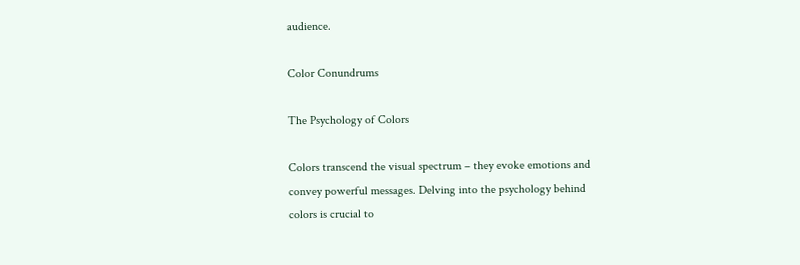audience.

Color Conundrums

The Psychology of Colors

Colors transcend the visual spectrum – they evoke emotions and convey powerful messages. Delving into the psychology behind colors is crucial to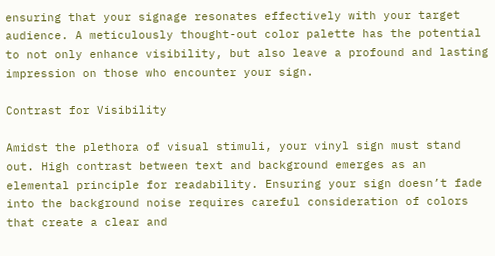ensuring that your signage resonates effectively with your target audience. A meticulously thought-out color palette has the potential to not only enhance visibility, but also leave a profound and lasting impression on those who encounter your sign.

Contrast for Visibility

Amidst the plethora of visual stimuli, your vinyl sign must stand out. High contrast between text and background emerges as an elemental principle for readability. Ensuring your sign doesn’t fade into the background noise requires careful consideration of colors that create a clear and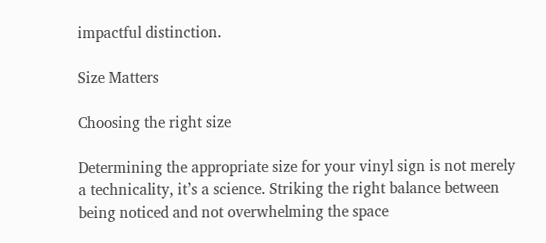impactful distinction.

Size Matters

Choosing the right size

Determining the appropriate size for your vinyl sign is not merely a technicality, it’s a science. Striking the right balance between being noticed and not overwhelming the space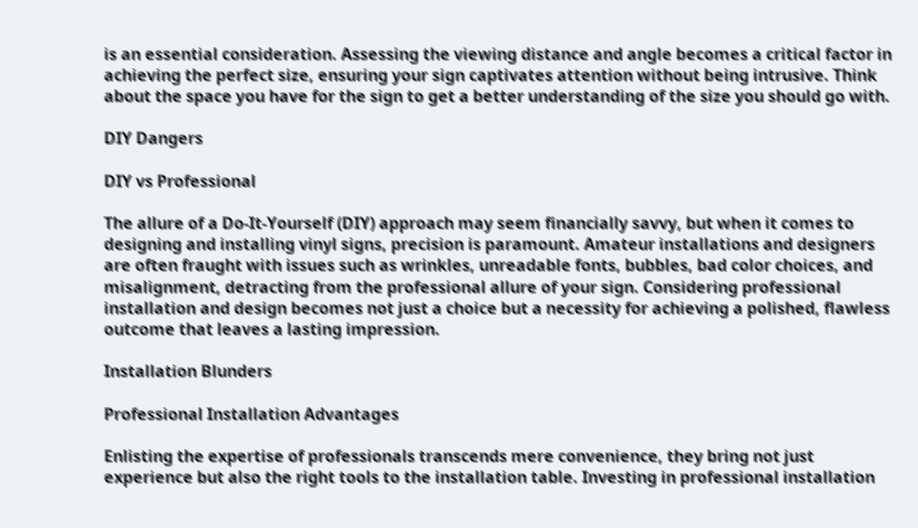is an essential consideration. Assessing the viewing distance and angle becomes a critical factor in achieving the perfect size, ensuring your sign captivates attention without being intrusive. Think about the space you have for the sign to get a better understanding of the size you should go with.

DIY Dangers

DIY vs Professional

The allure of a Do-It-Yourself (DIY) approach may seem financially savvy, but when it comes to designing and installing vinyl signs, precision is paramount. Amateur installations and designers are often fraught with issues such as wrinkles, unreadable fonts, bubbles, bad color choices, and misalignment, detracting from the professional allure of your sign. Considering professional installation and design becomes not just a choice but a necessity for achieving a polished, flawless outcome that leaves a lasting impression.

Installation Blunders

Professional Installation Advantages

Enlisting the expertise of professionals transcends mere convenience, they bring not just experience but also the right tools to the installation table. Investing in professional installation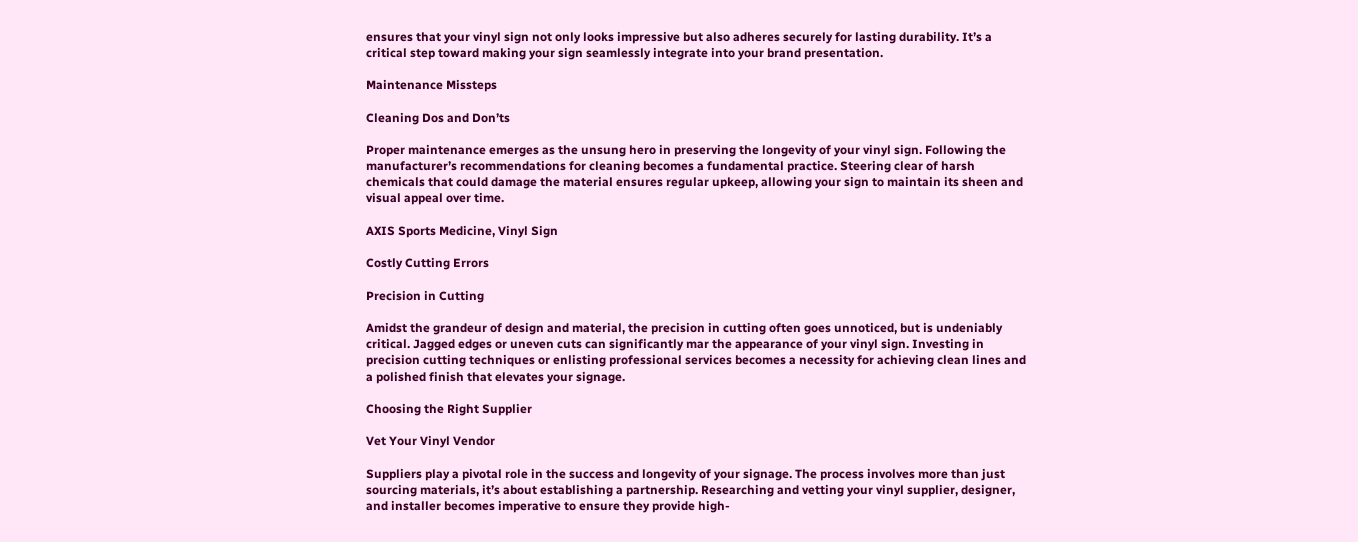ensures that your vinyl sign not only looks impressive but also adheres securely for lasting durability. It’s a critical step toward making your sign seamlessly integrate into your brand presentation.

Maintenance Missteps

Cleaning Dos and Don’ts

Proper maintenance emerges as the unsung hero in preserving the longevity of your vinyl sign. Following the manufacturer’s recommendations for cleaning becomes a fundamental practice. Steering clear of harsh chemicals that could damage the material ensures regular upkeep, allowing your sign to maintain its sheen and visual appeal over time.

AXIS Sports Medicine, Vinyl Sign

Costly Cutting Errors

Precision in Cutting

Amidst the grandeur of design and material, the precision in cutting often goes unnoticed, but is undeniably critical. Jagged edges or uneven cuts can significantly mar the appearance of your vinyl sign. Investing in precision cutting techniques or enlisting professional services becomes a necessity for achieving clean lines and a polished finish that elevates your signage.

Choosing the Right Supplier

Vet Your Vinyl Vendor

Suppliers play a pivotal role in the success and longevity of your signage. The process involves more than just sourcing materials, it’s about establishing a partnership. Researching and vetting your vinyl supplier, designer, and installer becomes imperative to ensure they provide high-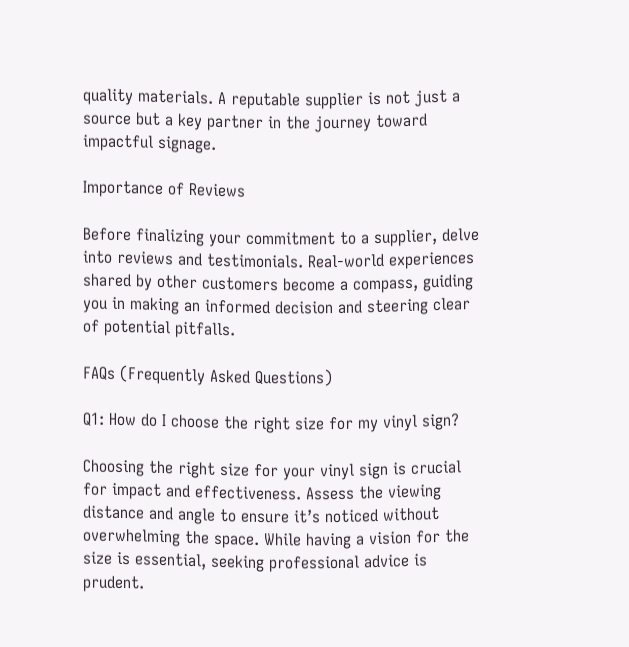quality materials. A reputable supplier is not just a source but a key partner in the journey toward impactful signage.

Importance of Reviews

Before finalizing your commitment to a supplier, delve into reviews and testimonials. Real-world experiences shared by other customers become a compass, guiding you in making an informed decision and steering clear of potential pitfalls.

FAQs (Frequently Asked Questions)

Q1: How do I choose the right size for my vinyl sign?

Choosing the right size for your vinyl sign is crucial for impact and effectiveness. Assess the viewing distance and angle to ensure it’s noticed without overwhelming the space. While having a vision for the size is essential, seeking professional advice is prudent.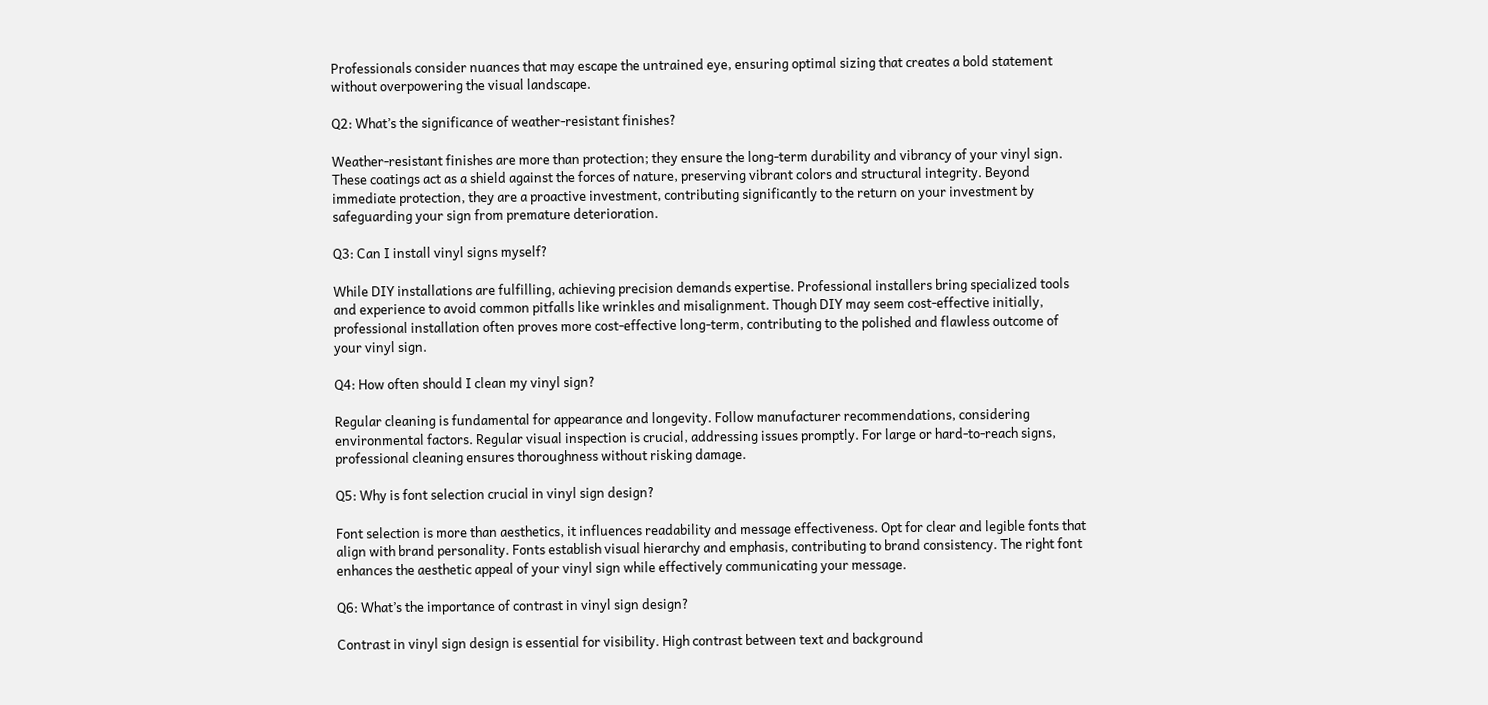Professionals consider nuances that may escape the untrained eye, ensuring optimal sizing that creates a bold statement without overpowering the visual landscape.

Q2: What’s the significance of weather-resistant finishes?

Weather-resistant finishes are more than protection; they ensure the long-term durability and vibrancy of your vinyl sign. These coatings act as a shield against the forces of nature, preserving vibrant colors and structural integrity. Beyond immediate protection, they are a proactive investment, contributing significantly to the return on your investment by safeguarding your sign from premature deterioration.

Q3: Can I install vinyl signs myself?

While DIY installations are fulfilling, achieving precision demands expertise. Professional installers bring specialized tools and experience to avoid common pitfalls like wrinkles and misalignment. Though DIY may seem cost-effective initially, professional installation often proves more cost-effective long-term, contributing to the polished and flawless outcome of your vinyl sign.

Q4: How often should I clean my vinyl sign?

Regular cleaning is fundamental for appearance and longevity. Follow manufacturer recommendations, considering environmental factors. Regular visual inspection is crucial, addressing issues promptly. For large or hard-to-reach signs, professional cleaning ensures thoroughness without risking damage.

Q5: Why is font selection crucial in vinyl sign design?

Font selection is more than aesthetics, it influences readability and message effectiveness. Opt for clear and legible fonts that align with brand personality. Fonts establish visual hierarchy and emphasis, contributing to brand consistency. The right font enhances the aesthetic appeal of your vinyl sign while effectively communicating your message.

Q6: What’s the importance of contrast in vinyl sign design?

Contrast in vinyl sign design is essential for visibility. High contrast between text and background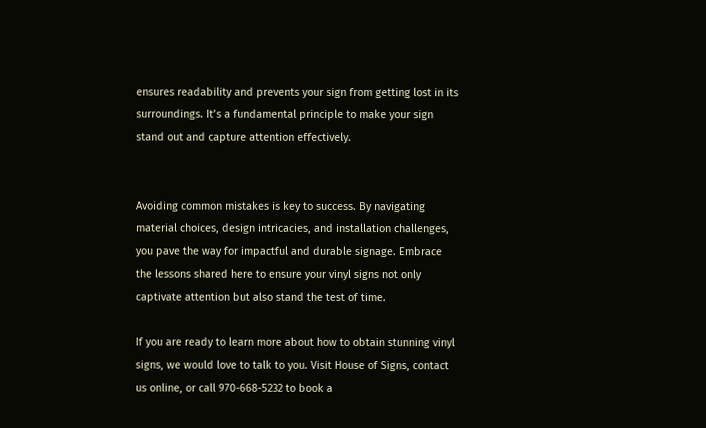ensures readability and prevents your sign from getting lost in its surroundings. It’s a fundamental principle to make your sign stand out and capture attention effectively.


Avoiding common mistakes is key to success. By navigating material choices, design intricacies, and installation challenges, you pave the way for impactful and durable signage. Embrace the lessons shared here to ensure your vinyl signs not only captivate attention but also stand the test of time.

If you are ready to learn more about how to obtain stunning vinyl signs, we would love to talk to you. Visit House of Signs, contact us online, or call 970-668-5232 to book a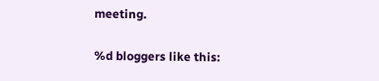meeting.

%d bloggers like this: